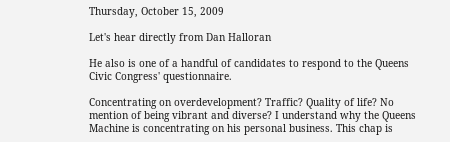Thursday, October 15, 2009

Let's hear directly from Dan Halloran

He also is one of a handful of candidates to respond to the Queens Civic Congress' questionnaire.

Concentrating on overdevelopment? Traffic? Quality of life? No mention of being vibrant and diverse? I understand why the Queens Machine is concentrating on his personal business. This chap is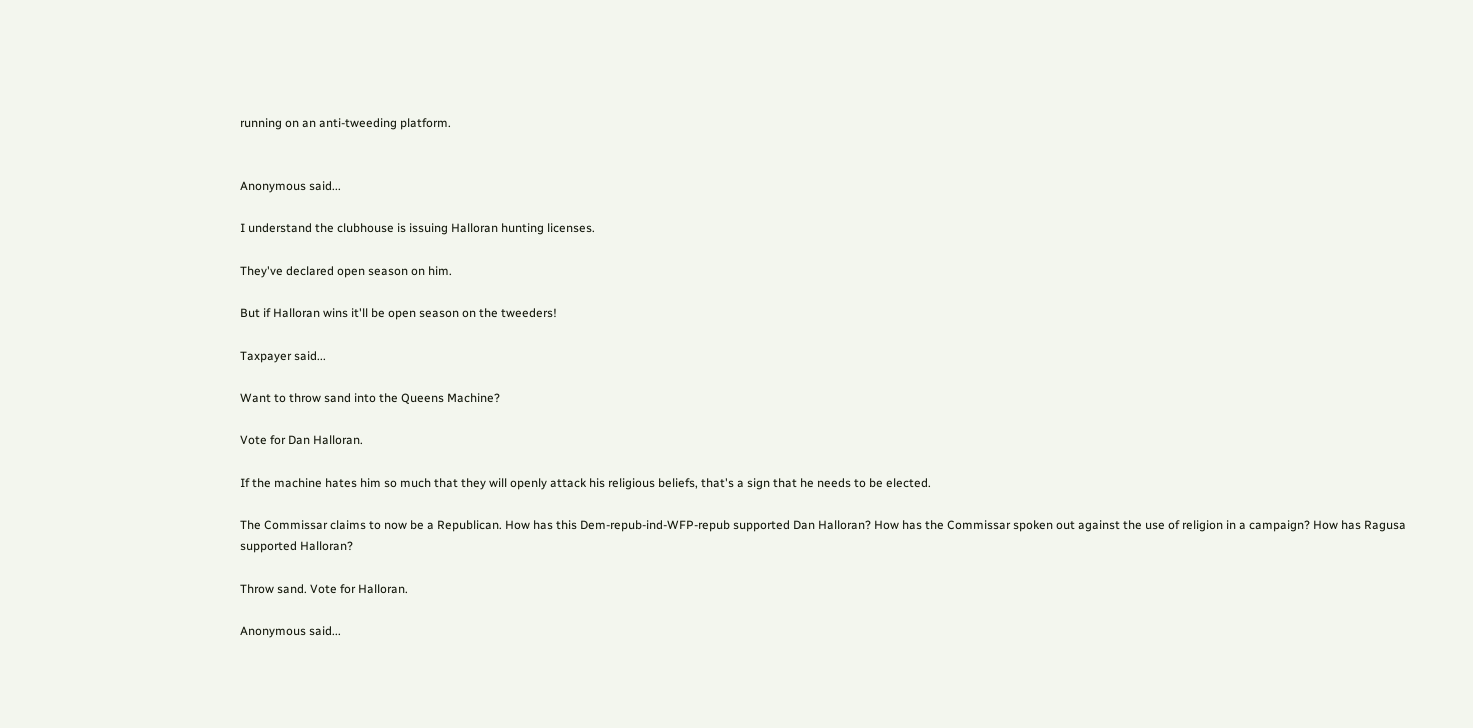running on an anti-tweeding platform.


Anonymous said...

I understand the clubhouse is issuing Halloran hunting licenses.

They've declared open season on him.

But if Halloran wins it'll be open season on the tweeders!

Taxpayer said...

Want to throw sand into the Queens Machine?

Vote for Dan Halloran.

If the machine hates him so much that they will openly attack his religious beliefs, that's a sign that he needs to be elected.

The Commissar claims to now be a Republican. How has this Dem-repub-ind-WFP-repub supported Dan Halloran? How has the Commissar spoken out against the use of religion in a campaign? How has Ragusa supported Halloran?

Throw sand. Vote for Halloran.

Anonymous said...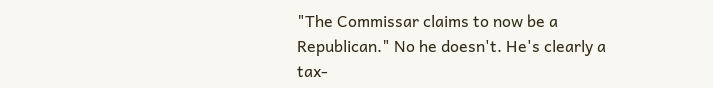"The Commissar claims to now be a Republican." No he doesn't. He's clearly a tax-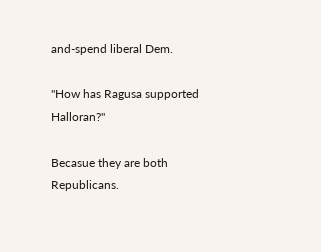and-spend liberal Dem.

"How has Ragusa supported Halloran?"

Becasue they are both Republicans.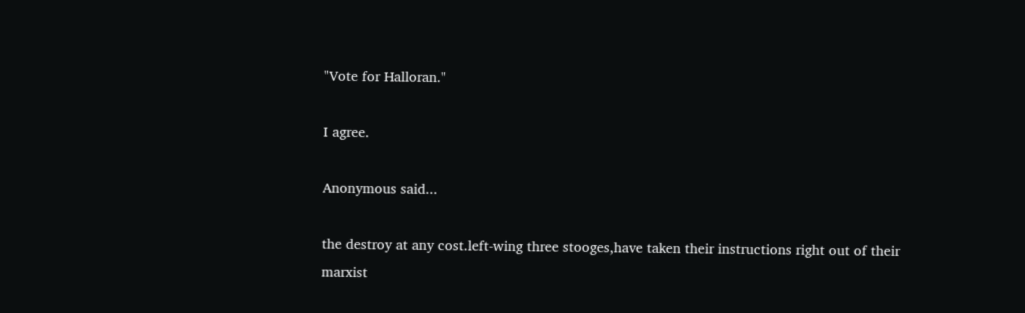"Vote for Halloran."

I agree.

Anonymous said...

the destroy at any cost.left-wing three stooges,have taken their instructions right out of their marxist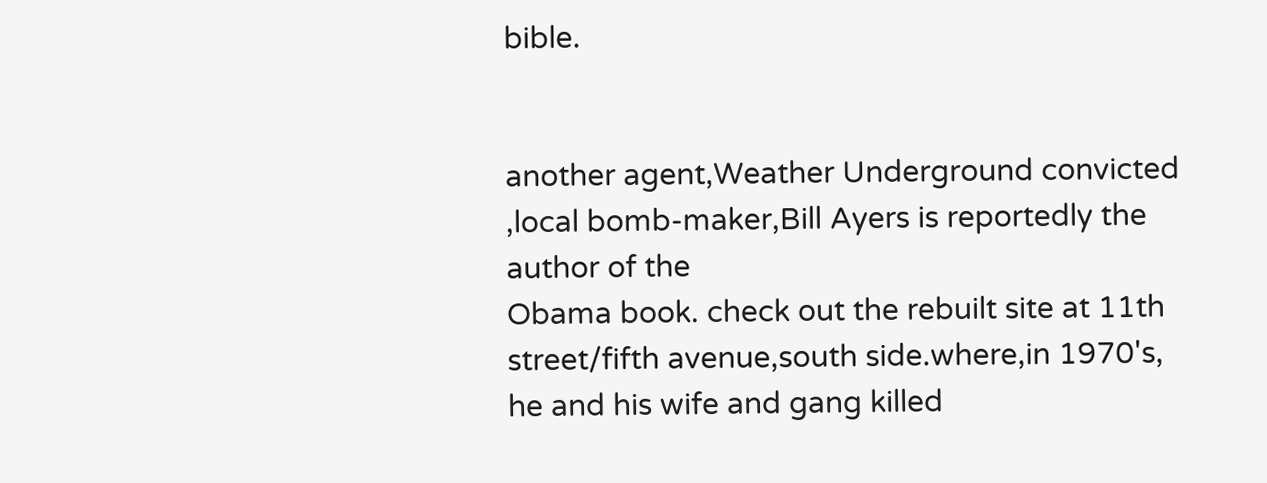bible.


another agent,Weather Underground convicted ,local bomb-maker,Bill Ayers is reportedly the author of the
Obama book. check out the rebuilt site at 11th street/fifth avenue,south side.where,in 1970's, he and his wife and gang killed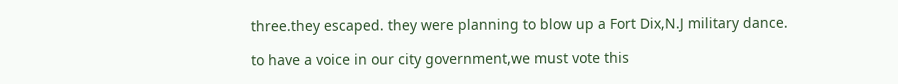three.they escaped. they were planning to blow up a Fort Dix,N.J military dance.

to have a voice in our city government,we must vote this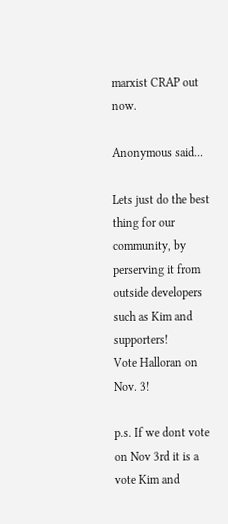marxist CRAP out now.

Anonymous said...

Lets just do the best thing for our community, by perserving it from outside developers such as Kim and supporters!
Vote Halloran on Nov. 3!

p.s. If we dont vote on Nov 3rd it is a vote Kim and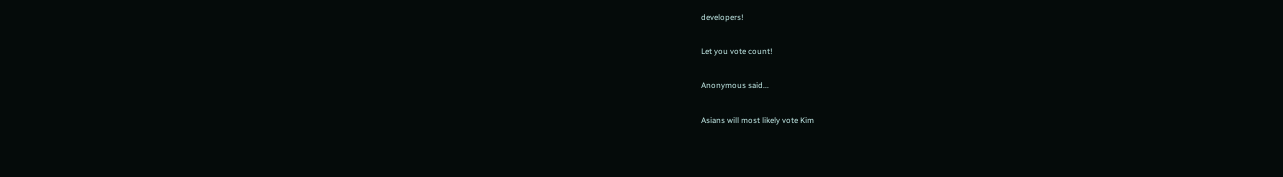developers!

Let you vote count!

Anonymous said...

Asians will most likely vote Kim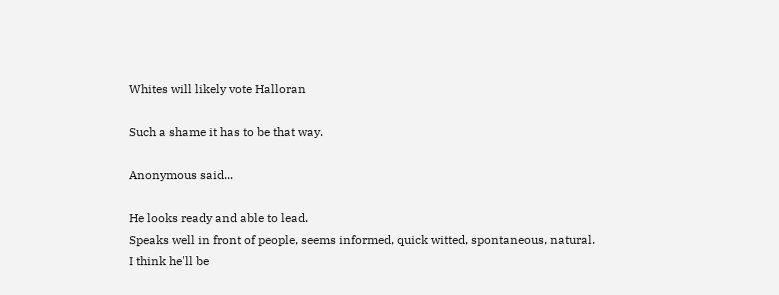Whites will likely vote Halloran

Such a shame it has to be that way.

Anonymous said...

He looks ready and able to lead.
Speaks well in front of people, seems informed, quick witted, spontaneous, natural.
I think he'll be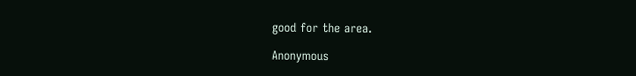good for the area.

Anonymous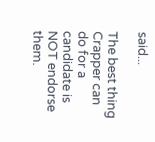said...

The best thing Crapper can do for a candidate is NOT endorse them.